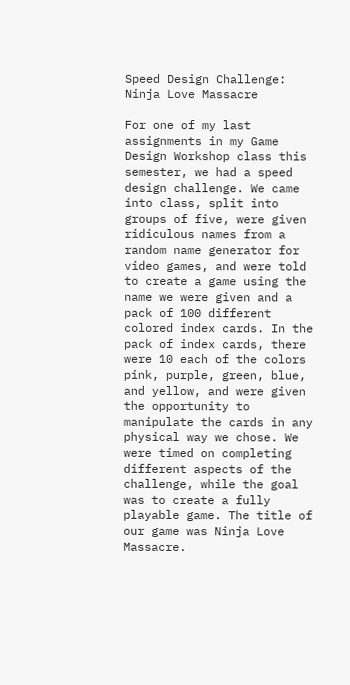Speed Design Challenge: Ninja Love Massacre

For one of my last assignments in my Game Design Workshop class this semester, we had a speed design challenge. We came into class, split into groups of five, were given ridiculous names from a random name generator for video games, and were told to create a game using the name we were given and a pack of 100 different colored index cards. In the pack of index cards, there were 10 each of the colors pink, purple, green, blue, and yellow, and were given the opportunity to manipulate the cards in any physical way we chose. We were timed on completing different aspects of the challenge, while the goal was to create a fully playable game. The title of our game was Ninja Love Massacre.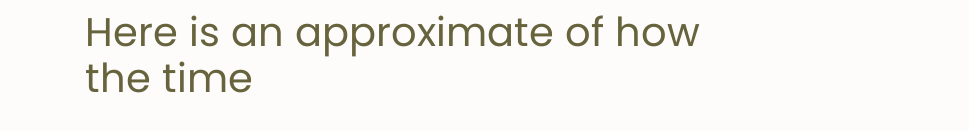Here is an approximate of how the time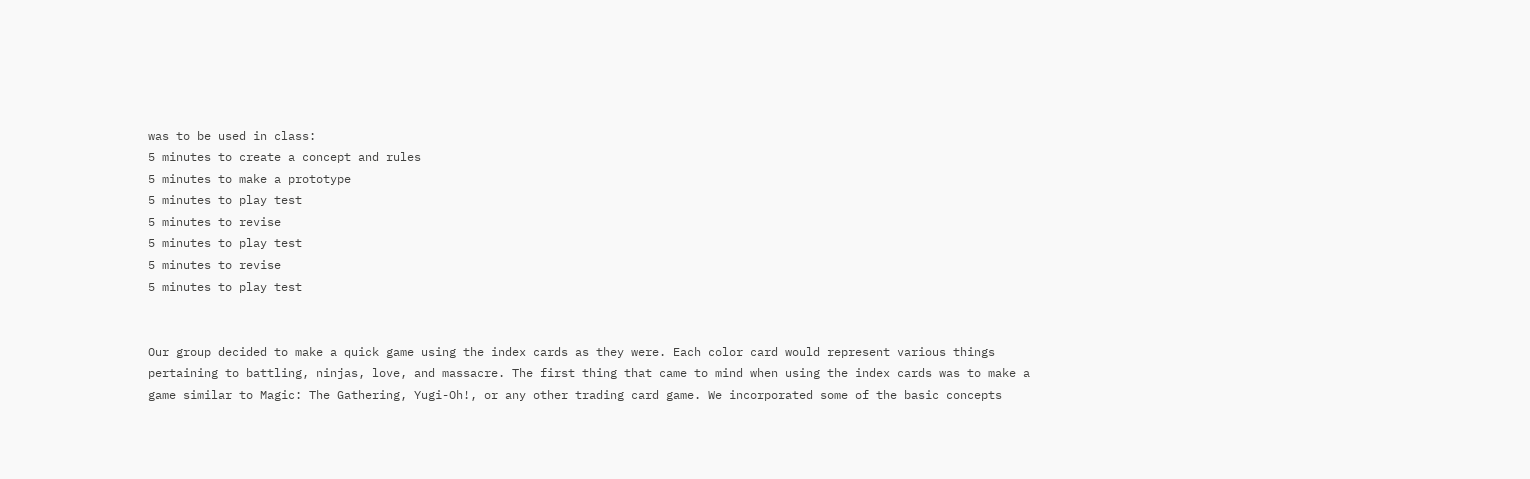was to be used in class:
5 minutes to create a concept and rules
5 minutes to make a prototype
5 minutes to play test
5 minutes to revise
5 minutes to play test
5 minutes to revise
5 minutes to play test


Our group decided to make a quick game using the index cards as they were. Each color card would represent various things pertaining to battling, ninjas, love, and massacre. The first thing that came to mind when using the index cards was to make a game similar to Magic: The Gathering, Yugi-Oh!, or any other trading card game. We incorporated some of the basic concepts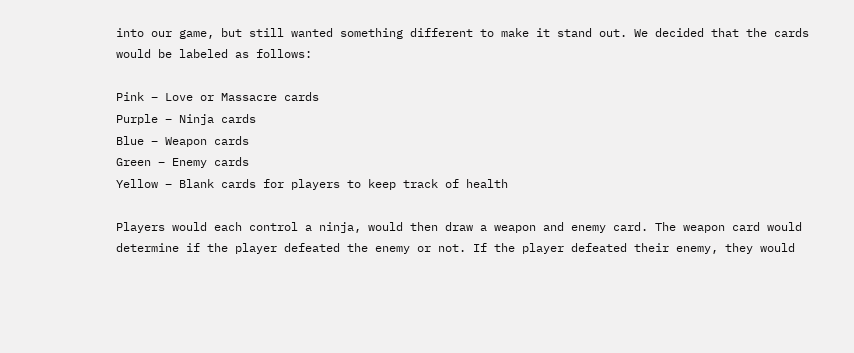into our game, but still wanted something different to make it stand out. We decided that the cards would be labeled as follows:

Pink – Love or Massacre cards
Purple – Ninja cards
Blue – Weapon cards
Green – Enemy cards
Yellow – Blank cards for players to keep track of health

Players would each control a ninja, would then draw a weapon and enemy card. The weapon card would determine if the player defeated the enemy or not. If the player defeated their enemy, they would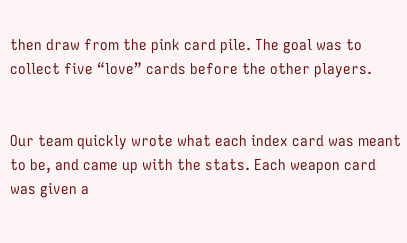then draw from the pink card pile. The goal was to collect five “love” cards before the other players.


Our team quickly wrote what each index card was meant to be, and came up with the stats. Each weapon card was given a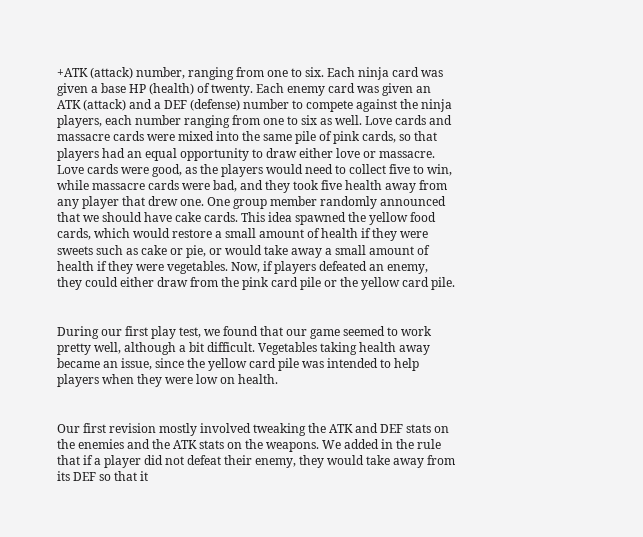+ATK (attack) number, ranging from one to six. Each ninja card was given a base HP (health) of twenty. Each enemy card was given an ATK (attack) and a DEF (defense) number to compete against the ninja players, each number ranging from one to six as well. Love cards and massacre cards were mixed into the same pile of pink cards, so that players had an equal opportunity to draw either love or massacre. Love cards were good, as the players would need to collect five to win, while massacre cards were bad, and they took five health away from any player that drew one. One group member randomly announced that we should have cake cards. This idea spawned the yellow food cards, which would restore a small amount of health if they were sweets such as cake or pie, or would take away a small amount of health if they were vegetables. Now, if players defeated an enemy, they could either draw from the pink card pile or the yellow card pile.


During our first play test, we found that our game seemed to work pretty well, although a bit difficult. Vegetables taking health away became an issue, since the yellow card pile was intended to help players when they were low on health.


Our first revision mostly involved tweaking the ATK and DEF stats on the enemies and the ATK stats on the weapons. We added in the rule that if a player did not defeat their enemy, they would take away from its DEF so that it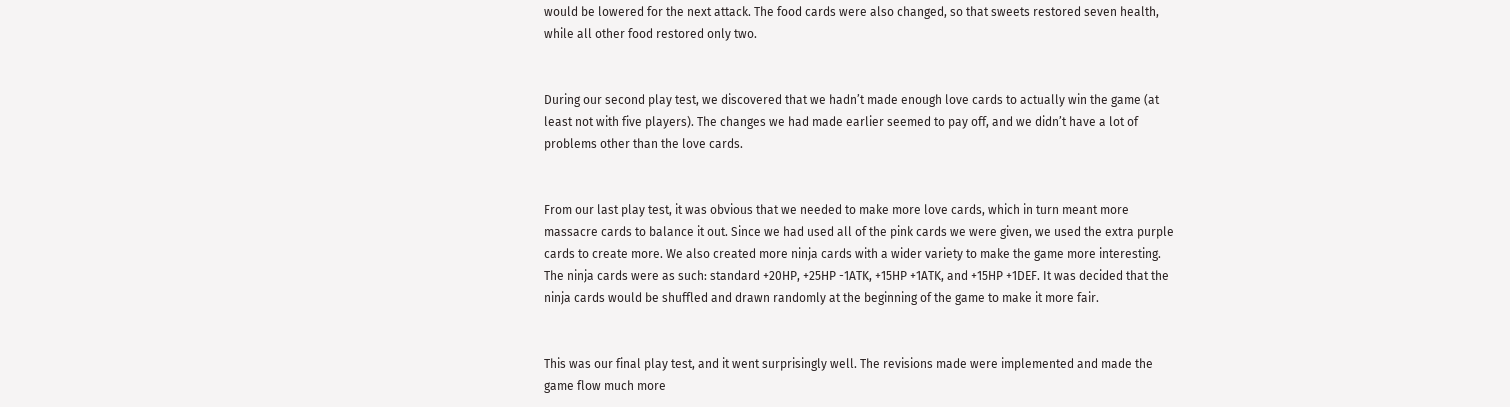would be lowered for the next attack. The food cards were also changed, so that sweets restored seven health, while all other food restored only two.


During our second play test, we discovered that we hadn’t made enough love cards to actually win the game (at least not with five players). The changes we had made earlier seemed to pay off, and we didn’t have a lot of problems other than the love cards.


From our last play test, it was obvious that we needed to make more love cards, which in turn meant more massacre cards to balance it out. Since we had used all of the pink cards we were given, we used the extra purple cards to create more. We also created more ninja cards with a wider variety to make the game more interesting. The ninja cards were as such: standard +20HP, +25HP -1ATK, +15HP +1ATK, and +15HP +1DEF. It was decided that the ninja cards would be shuffled and drawn randomly at the beginning of the game to make it more fair.


This was our final play test, and it went surprisingly well. The revisions made were implemented and made the game flow much more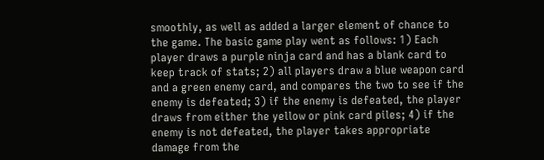smoothly, as well as added a larger element of chance to the game. The basic game play went as follows: 1) Each player draws a purple ninja card and has a blank card to keep track of stats; 2) all players draw a blue weapon card and a green enemy card, and compares the two to see if the enemy is defeated; 3) if the enemy is defeated, the player draws from either the yellow or pink card piles; 4) if the enemy is not defeated, the player takes appropriate damage from the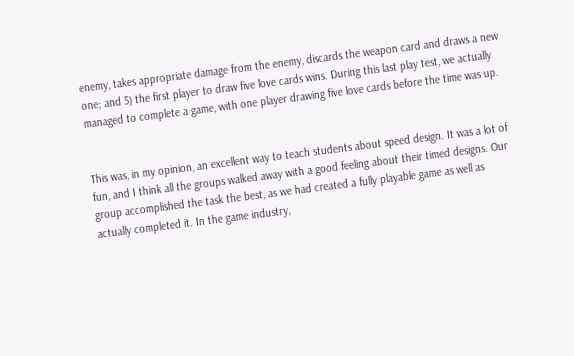enemy, takes appropriate damage from the enemy, discards the weapon card and draws a new one; and 5) the first player to draw five love cards wins. During this last play test, we actually managed to complete a game, with one player drawing five love cards before the time was up.


This was, in my opinion, an excellent way to teach students about speed design. It was a lot of fun, and I think all the groups walked away with a good feeling about their timed designs. Our group accomplished the task the best, as we had created a fully playable game as well as actually completed it. In the game industry,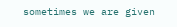sometimes we are given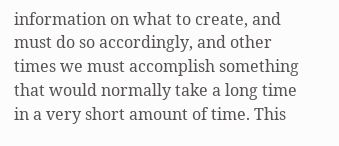information on what to create, and must do so accordingly, and other times we must accomplish something that would normally take a long time in a very short amount of time. This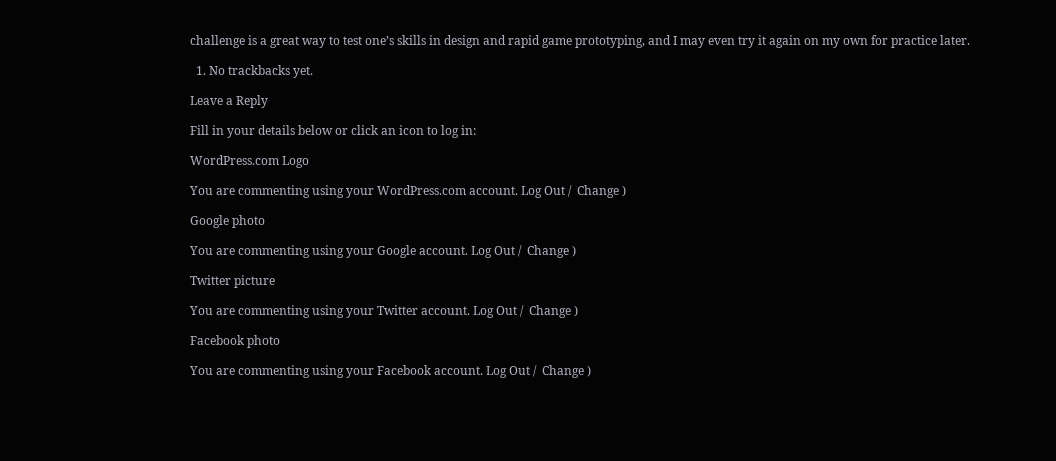challenge is a great way to test one’s skills in design and rapid game prototyping, and I may even try it again on my own for practice later.

  1. No trackbacks yet.

Leave a Reply

Fill in your details below or click an icon to log in:

WordPress.com Logo

You are commenting using your WordPress.com account. Log Out /  Change )

Google photo

You are commenting using your Google account. Log Out /  Change )

Twitter picture

You are commenting using your Twitter account. Log Out /  Change )

Facebook photo

You are commenting using your Facebook account. Log Out /  Change )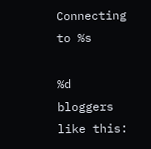Connecting to %s

%d bloggers like this: